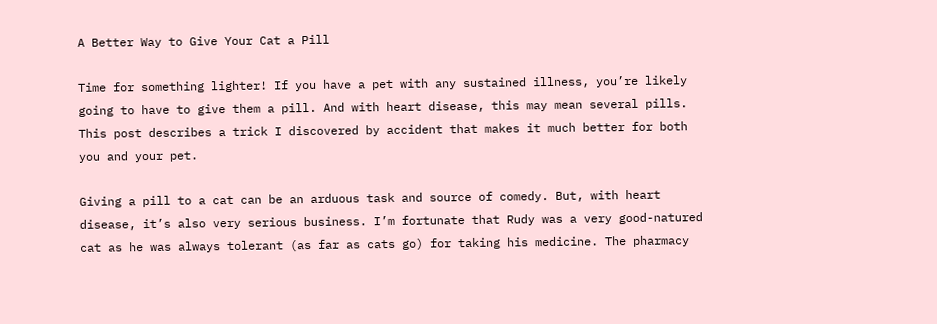A Better Way to Give Your Cat a Pill

Time for something lighter! If you have a pet with any sustained illness, you’re likely going to have to give them a pill. And with heart disease, this may mean several pills. This post describes a trick I discovered by accident that makes it much better for both you and your pet.

Giving a pill to a cat can be an arduous task and source of comedy. But, with heart disease, it’s also very serious business. I’m fortunate that Rudy was a very good-natured cat as he was always tolerant (as far as cats go) for taking his medicine. The pharmacy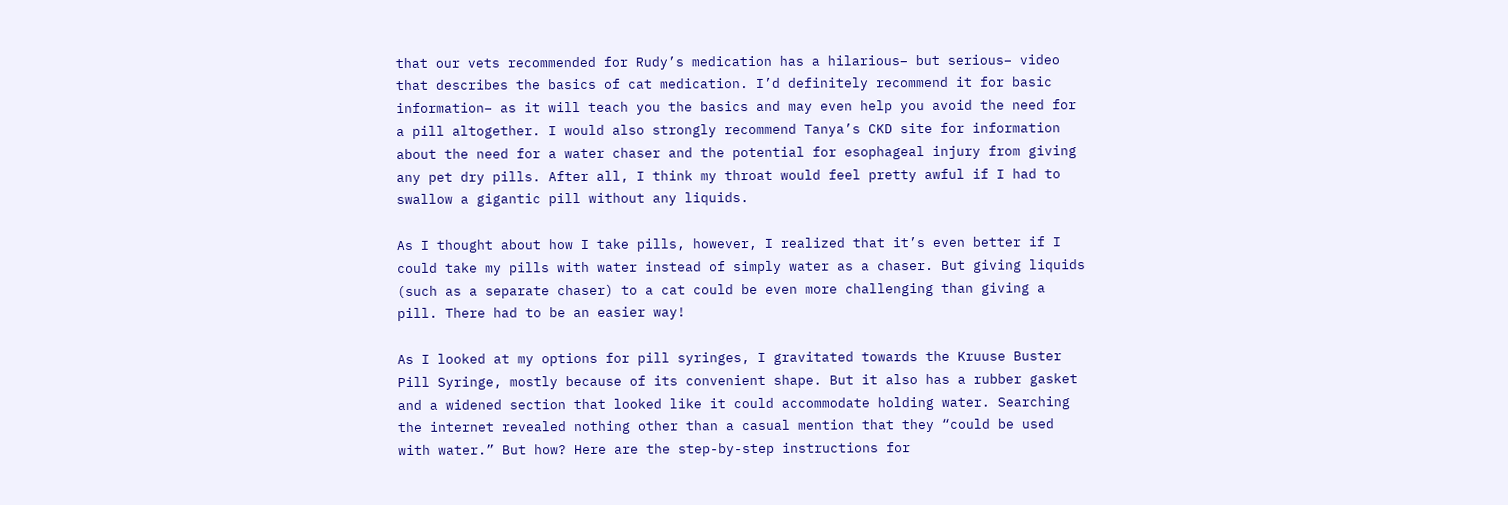that our vets recommended for Rudy’s medication has a hilarious– but serious– video that describes the basics of cat medication. I’d definitely recommend it for basic information– as it will teach you the basics and may even help you avoid the need for a pill altogether. I would also strongly recommend Tanya’s CKD site for information about the need for a water chaser and the potential for esophageal injury from giving any pet dry pills. After all, I think my throat would feel pretty awful if I had to swallow a gigantic pill without any liquids.

As I thought about how I take pills, however, I realized that it’s even better if I could take my pills with water instead of simply water as a chaser. But giving liquids (such as a separate chaser) to a cat could be even more challenging than giving a pill. There had to be an easier way!

As I looked at my options for pill syringes, I gravitated towards the Kruuse Buster Pill Syringe, mostly because of its convenient shape. But it also has a rubber gasket and a widened section that looked like it could accommodate holding water. Searching the internet revealed nothing other than a casual mention that they “could be used with water.” But how? Here are the step-by-step instructions for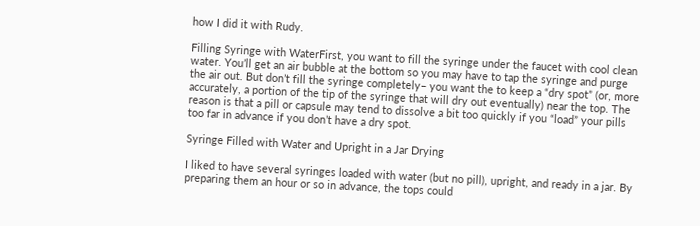how I did it with Rudy.

Filling Syringe with WaterFirst, you want to fill the syringe under the faucet with cool clean water. You’ll get an air bubble at the bottom so you may have to tap the syringe and purge the air out. But don’t fill the syringe completely– you want the to keep a “dry spot” (or, more accurately, a portion of the tip of the syringe that will dry out eventually) near the top. The reason is that a pill or capsule may tend to dissolve a bit too quickly if you “load” your pills too far in advance if you don’t have a dry spot.

Syringe Filled with Water and Upright in a Jar Drying

I liked to have several syringes loaded with water (but no pill), upright, and ready in a jar. By preparing them an hour or so in advance, the tops could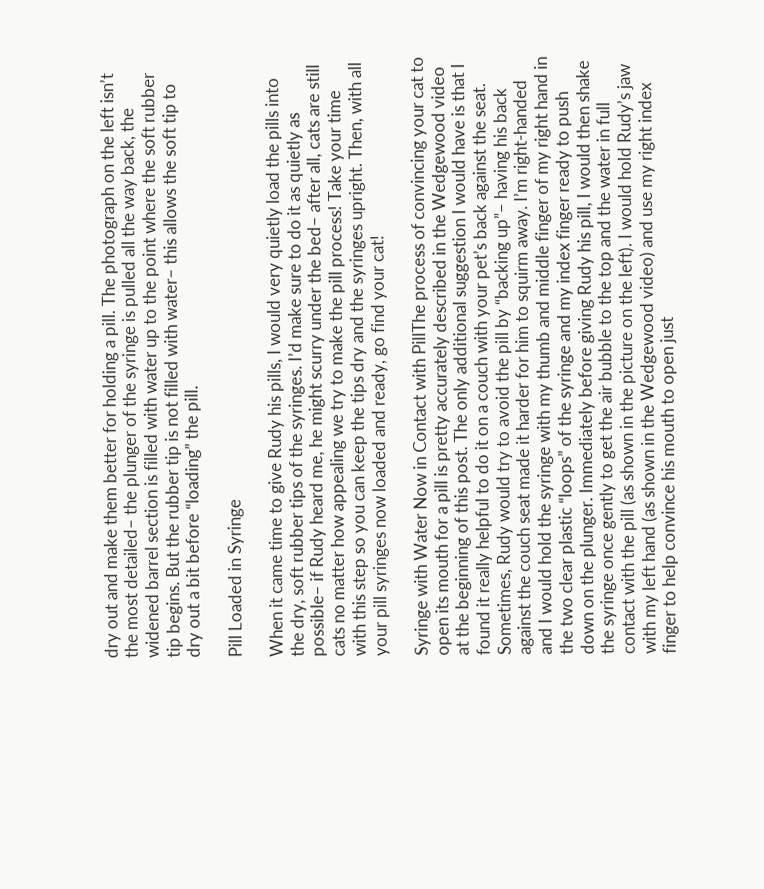dry out and make them better for holding a pill. The photograph on the left isn’t the most detailed– the plunger of the syringe is pulled all the way back, the widened barrel section is filled with water up to the point where the soft rubber tip begins. But the rubber tip is not filled with water– this allows the soft tip to dry out a bit before “loading” the pill.

Pill Loaded in Syringe

When it came time to give Rudy his pills, I would very quietly load the pills into the dry, soft rubber tips of the syringes. I’d make sure to do it as quietly as possible– if Rudy heard me, he might scurry under the bed– after all, cats are still cats no matter how appealing we try to make the pill process! Take your time with this step so you can keep the tips dry and the syringes upright. Then, with all your pill syringes now loaded and ready, go find your cat!

Syringe with Water Now in Contact with PillThe process of convincing your cat to open its mouth for a pill is pretty accurately described in the Wedgewood video at the beginning of this post. The only additional suggestion I would have is that I found it really helpful to do it on a couch with your pet’s back against the seat. Sometimes, Rudy would try to avoid the pill by “backing up”– having his back against the couch seat made it harder for him to squirm away. I’m right-handed and I would hold the syringe with my thumb and middle finger of my right hand in the two clear plastic “loops” of the syringe and my index finger ready to push down on the plunger. Immediately before giving Rudy his pill, I would then shake the syringe once gently to get the air bubble to the top and the water in full contact with the pill (as shown in the picture on the left). I would hold Rudy’s jaw with my left hand (as shown in the Wedgewood video) and use my right index finger to help convince his mouth to open just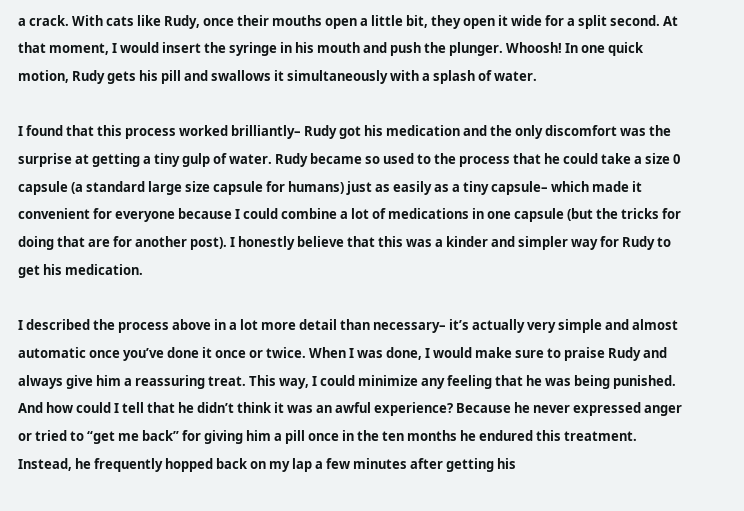a crack. With cats like Rudy, once their mouths open a little bit, they open it wide for a split second. At that moment, I would insert the syringe in his mouth and push the plunger. Whoosh! In one quick motion, Rudy gets his pill and swallows it simultaneously with a splash of water.

I found that this process worked brilliantly– Rudy got his medication and the only discomfort was the surprise at getting a tiny gulp of water. Rudy became so used to the process that he could take a size 0 capsule (a standard large size capsule for humans) just as easily as a tiny capsule– which made it convenient for everyone because I could combine a lot of medications in one capsule (but the tricks for doing that are for another post). I honestly believe that this was a kinder and simpler way for Rudy to get his medication.

I described the process above in a lot more detail than necessary– it’s actually very simple and almost automatic once you’ve done it once or twice. When I was done, I would make sure to praise Rudy and always give him a reassuring treat. This way, I could minimize any feeling that he was being punished. And how could I tell that he didn’t think it was an awful experience? Because he never expressed anger or tried to “get me back” for giving him a pill once in the ten months he endured this treatment. Instead, he frequently hopped back on my lap a few minutes after getting his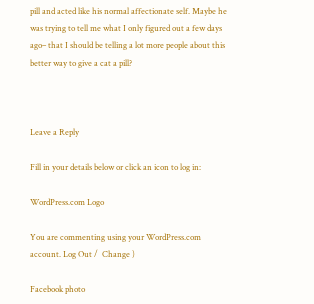pill and acted like his normal affectionate self. Maybe he was trying to tell me what I only figured out a few days ago– that I should be telling a lot more people about this better way to give a cat a pill?



Leave a Reply

Fill in your details below or click an icon to log in:

WordPress.com Logo

You are commenting using your WordPress.com account. Log Out /  Change )

Facebook photo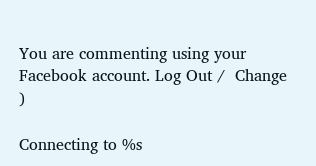You are commenting using your Facebook account. Log Out /  Change )

Connecting to %s